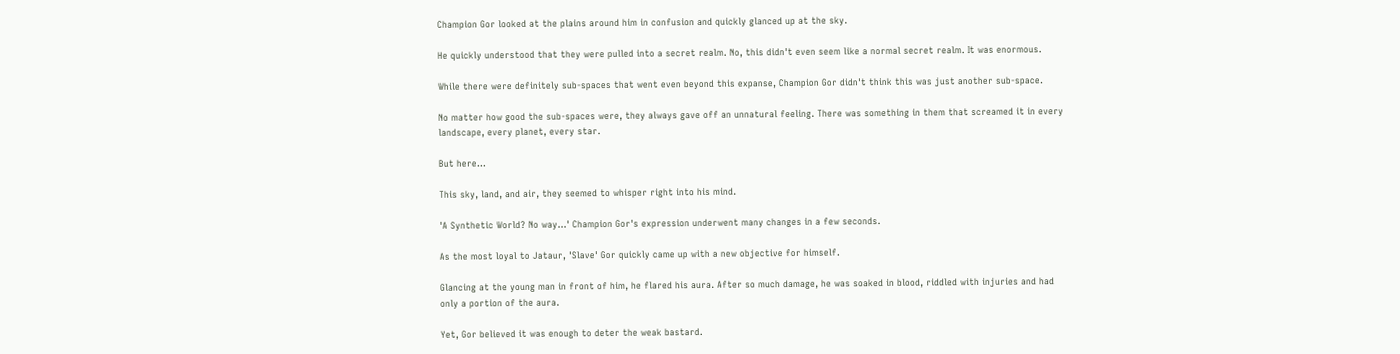Champion Gor looked at the plains around him in confusion and quickly glanced up at the sky.

He quickly understood that they were pulled into a secret realm. No, this didn't even seem like a normal secret realm. It was enormous.

While there were definitely sub-spaces that went even beyond this expanse, Champion Gor didn't think this was just another sub-space.

No matter how good the sub-spaces were, they always gave off an unnatural feeling. There was something in them that screamed it in every landscape, every planet, every star.

But here…

This sky, land, and air, they seemed to whisper right into his mind.

'A Synthetic World? No way…' Champion Gor's expression underwent many changes in a few seconds.

As the most loyal to Jataur, 'Slave' Gor quickly came up with a new objective for himself.

Glancing at the young man in front of him, he flared his aura. After so much damage, he was soaked in blood, riddled with injuries and had only a portion of the aura.

Yet, Gor believed it was enough to deter the weak bastard.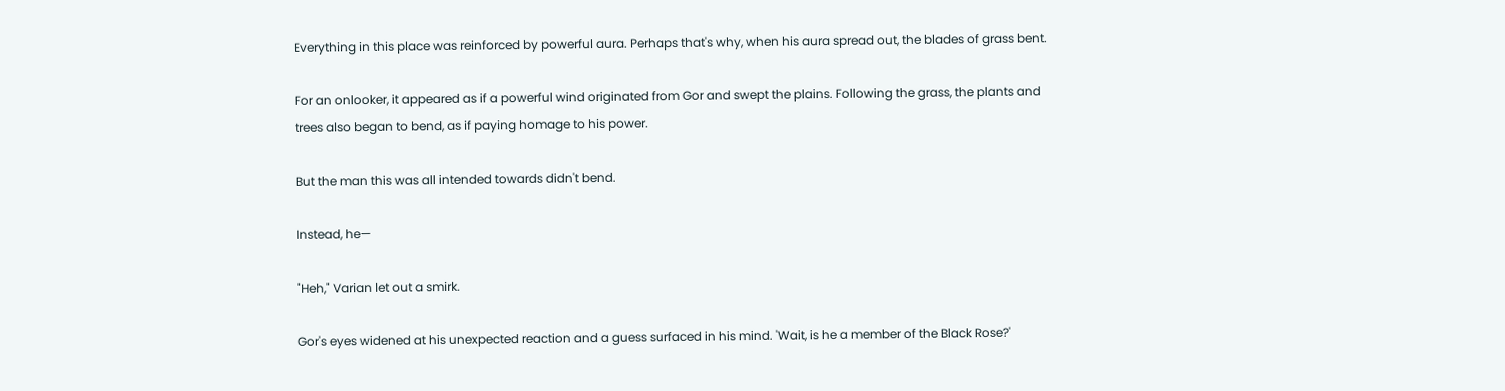Everything in this place was reinforced by powerful aura. Perhaps that's why, when his aura spread out, the blades of grass bent.

For an onlooker, it appeared as if a powerful wind originated from Gor and swept the plains. Following the grass, the plants and trees also began to bend, as if paying homage to his power.

But the man this was all intended towards didn't bend.

Instead, he—

"Heh," Varian let out a smirk.

Gor's eyes widened at his unexpected reaction and a guess surfaced in his mind. 'Wait, is he a member of the Black Rose?'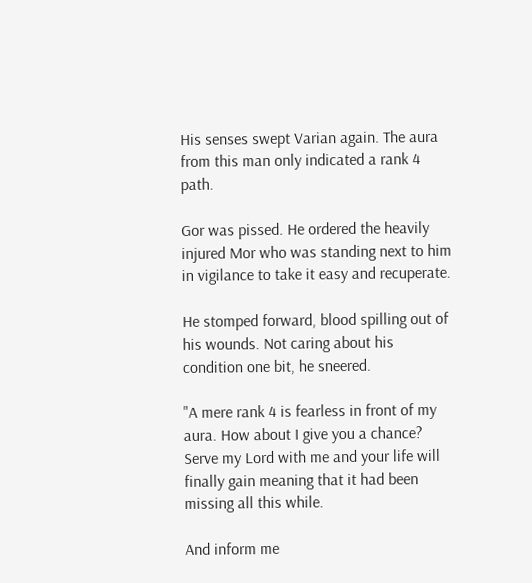His senses swept Varian again. The aura from this man only indicated a rank 4 path.

Gor was pissed. He ordered the heavily injured Mor who was standing next to him in vigilance to take it easy and recuperate.

He stomped forward, blood spilling out of his wounds. Not caring about his condition one bit, he sneered.

"A mere rank 4 is fearless in front of my aura. How about I give you a chance? Serve my Lord with me and your life will finally gain meaning that it had been missing all this while.

And inform me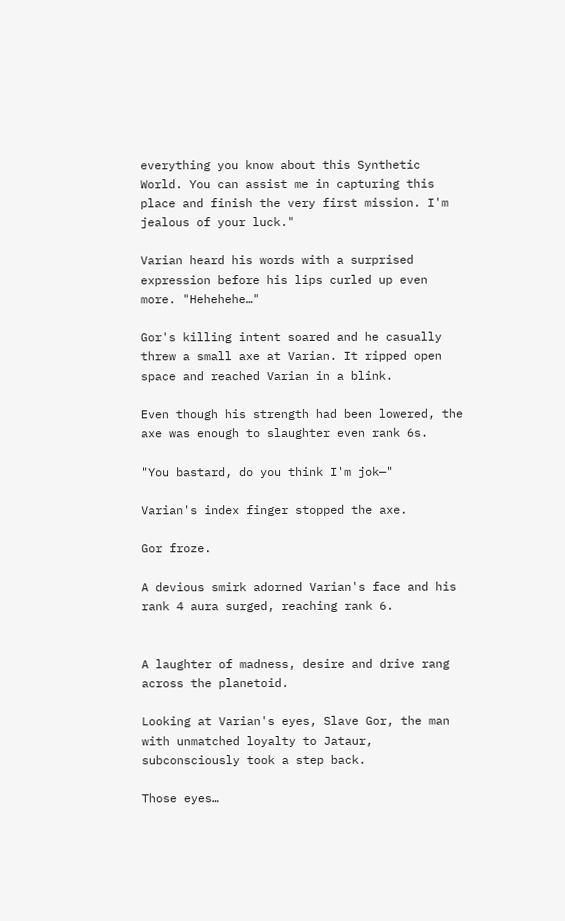everything you know about this Synthetic World. You can assist me in capturing this place and finish the very first mission. I'm jealous of your luck."

Varian heard his words with a surprised expression before his lips curled up even more. "Hehehehe…"

Gor's killing intent soared and he casually threw a small axe at Varian. It ripped open space and reached Varian in a blink.

Even though his strength had been lowered, the axe was enough to slaughter even rank 6s.

"You bastard, do you think I'm jok—"

Varian's index finger stopped the axe.

Gor froze.

A devious smirk adorned Varian's face and his rank 4 aura surged, reaching rank 6.


A laughter of madness, desire and drive rang across the planetoid.

Looking at Varian's eyes, Slave Gor, the man with unmatched loyalty to Jataur, subconsciously took a step back.

Those eyes…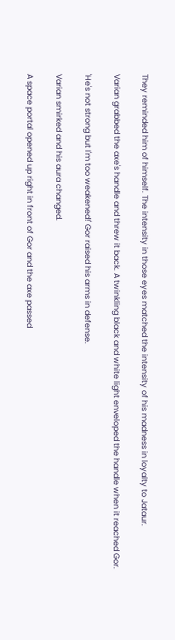They reminded him of himself. The intensity in those eyes matched the intensity of his madness in loyalty to Jataur.

Varian grabbed the axe's handle and threw it back. A twinkling black and white light enveloped the handle when it reached Gor.

'He's not strong but I'm too weakened!' Gor raised his arms in defense.

Varian smirked and his aura changed.

A space portal opened up right in front of Gor and the axe passed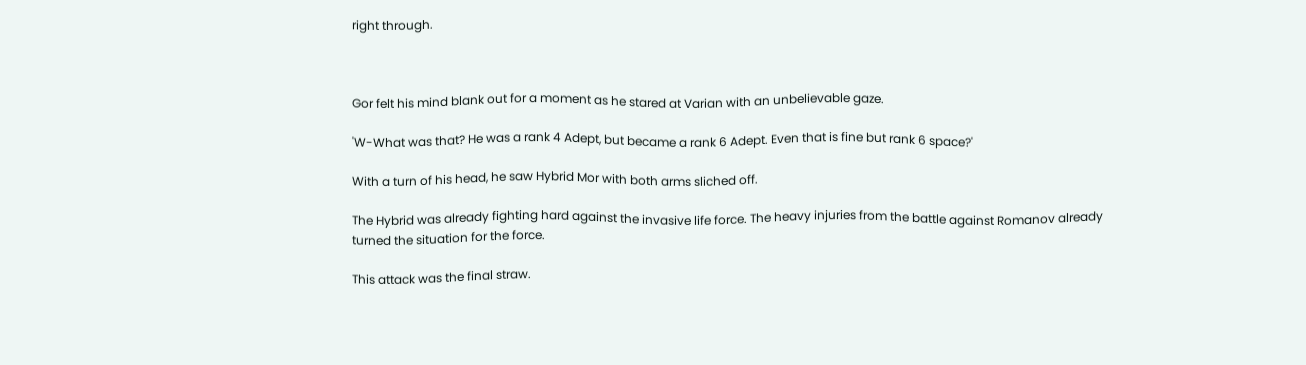right through.



Gor felt his mind blank out for a moment as he stared at Varian with an unbelievable gaze.

'W-What was that? He was a rank 4 Adept, but became a rank 6 Adept. Even that is fine but rank 6 space?'

With a turn of his head, he saw Hybrid Mor with both arms sliched off.

The Hybrid was already fighting hard against the invasive life force. The heavy injuries from the battle against Romanov already turned the situation for the force.

This attack was the final straw.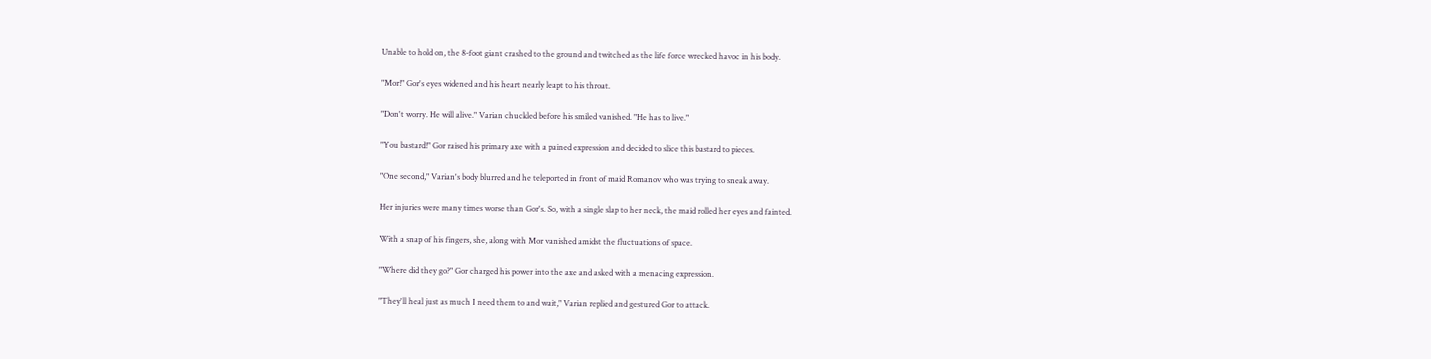Unable to hold on, the 8-foot giant crashed to the ground and twitched as the life force wrecked havoc in his body.

"Mor!" Gor's eyes widened and his heart nearly leapt to his throat.

"Don't worry. He will alive." Varian chuckled before his smiled vanished. "He has to live."

"You bastard!" Gor raised his primary axe with a pained expression and decided to slice this bastard to pieces.

"One second," Varian's body blurred and he teleported in front of maid Romanov who was trying to sneak away.

Her injuries were many times worse than Gor's. So, with a single slap to her neck, the maid rolled her eyes and fainted.

With a snap of his fingers, she, along with Mor vanished amidst the fluctuations of space.

"Where did they go?" Gor charged his power into the axe and asked with a menacing expression.

"They'll heal just as much I need them to and wait," Varian replied and gestured Gor to attack.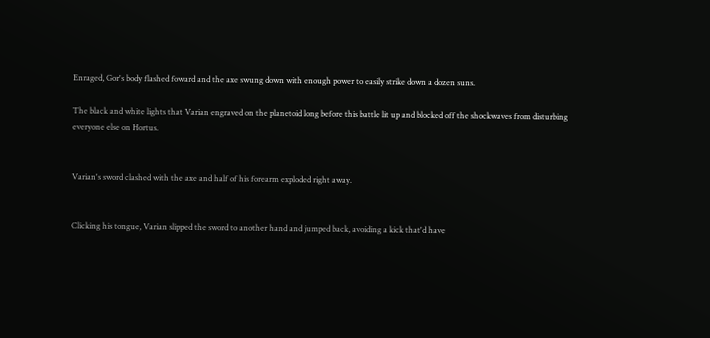Enraged, Gor's body flashed foward and the axe swung down with enough power to easily strike down a dozen suns.

The black and white lights that Varian engraved on the planetoid long before this battle lit up and blocked off the shockwaves from disturbing everyone else on Hortus.


Varian's sword clashed with the axe and half of his forearm exploded right away.


Clicking his tongue, Varian slipped the sword to another hand and jumped back, avoiding a kick that'd have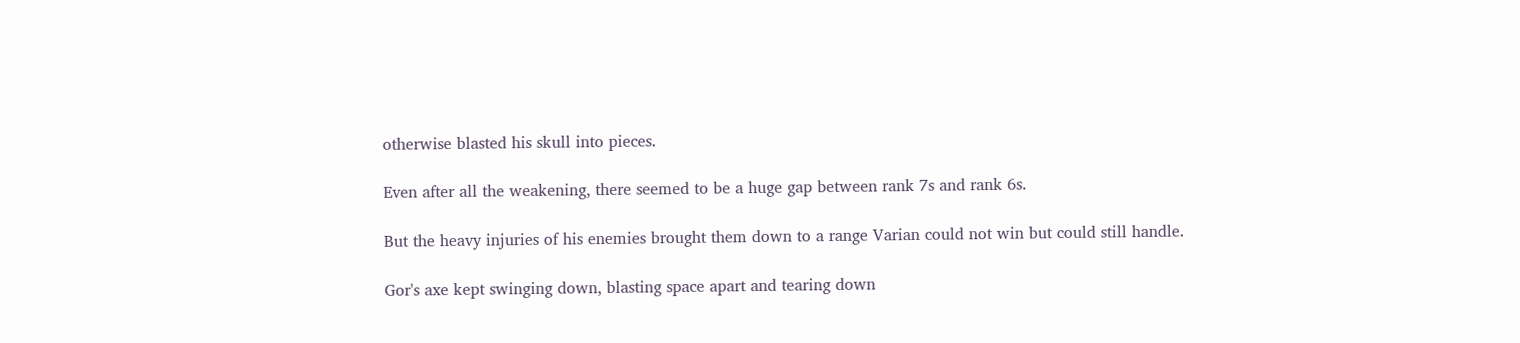otherwise blasted his skull into pieces.

Even after all the weakening, there seemed to be a huge gap between rank 7s and rank 6s.

But the heavy injuries of his enemies brought them down to a range Varian could not win but could still handle.

Gor's axe kept swinging down, blasting space apart and tearing down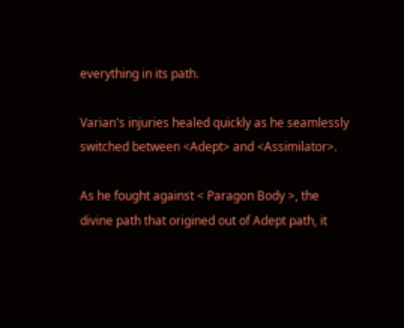everything in its path.

Varian's injuries healed quickly as he seamlessly switched between <Adept> and <Assimilator>.

As he fought against < Paragon Body >, the divine path that origined out of Adept path, it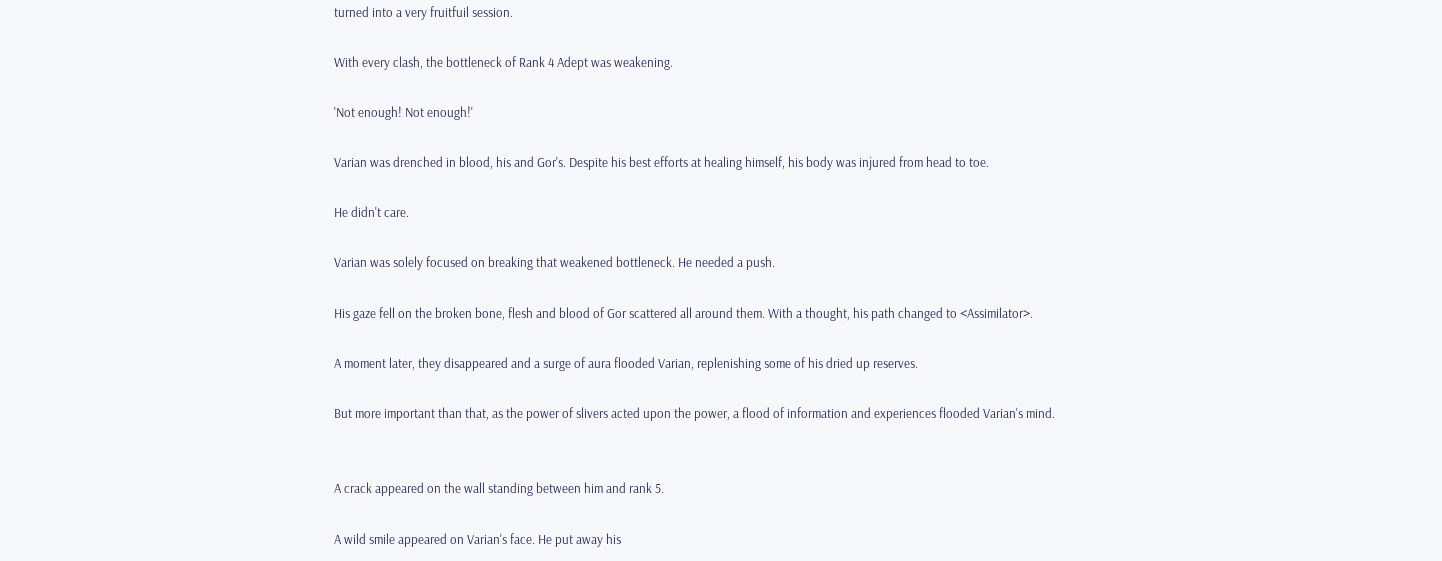turned into a very fruitfuil session.

With every clash, the bottleneck of Rank 4 Adept was weakening.

'Not enough! Not enough!'

Varian was drenched in blood, his and Gor's. Despite his best efforts at healing himself, his body was injured from head to toe.

He didn't care.

Varian was solely focused on breaking that weakened bottleneck. He needed a push.

His gaze fell on the broken bone, flesh and blood of Gor scattered all around them. With a thought, his path changed to <Assimilator>.

A moment later, they disappeared and a surge of aura flooded Varian, replenishing some of his dried up reserves.

But more important than that, as the power of slivers acted upon the power, a flood of information and experiences flooded Varian's mind.


A crack appeared on the wall standing between him and rank 5.

A wild smile appeared on Varian's face. He put away his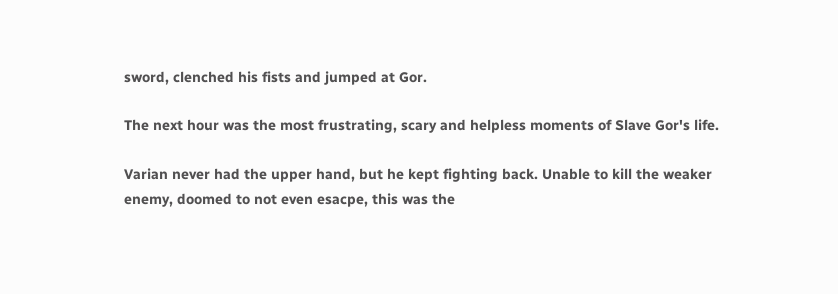sword, clenched his fists and jumped at Gor.

The next hour was the most frustrating, scary and helpless moments of Slave Gor's life.

Varian never had the upper hand, but he kept fighting back. Unable to kill the weaker enemy, doomed to not even esacpe, this was the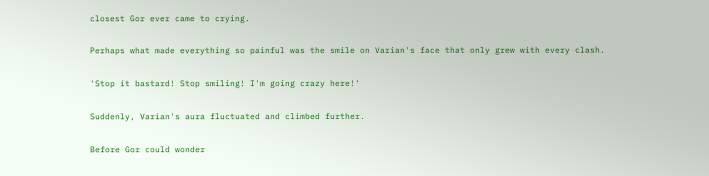closest Gor ever came to crying.

Perhaps what made everything so painful was the smile on Varian's face that only grew with every clash.

'Stop it bastard! Stop smiling! I'm going crazy here!'

Suddenly, Varian's aura fluctuated and climbed further.

Before Gor could wonder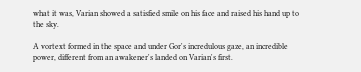what it was, Varian showed a satisfied smile on his face and raised his hand up to the sky.

A vortext formed in the space and under Gor's incredulous gaze, an incredible power, different from an awakener's landed on Varian's first.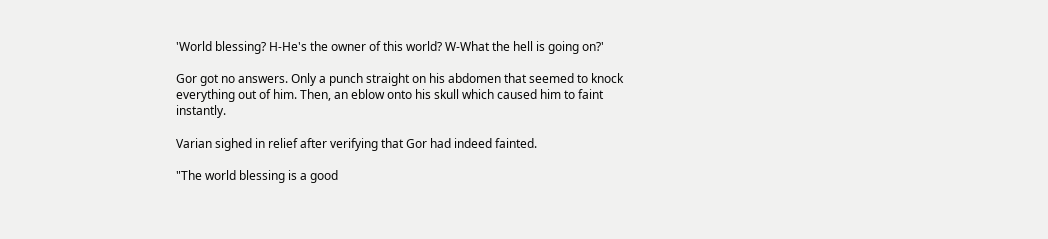'World blessing? H-He's the owner of this world? W-What the hell is going on?'

Gor got no answers. Only a punch straight on his abdomen that seemed to knock everything out of him. Then, an eblow onto his skull which caused him to faint instantly.

Varian sighed in relief after verifying that Gor had indeed fainted.

"The world blessing is a good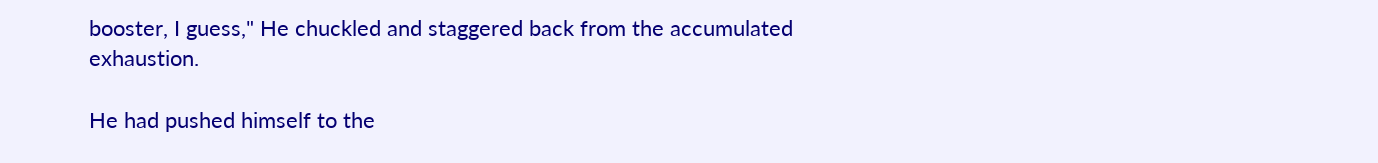booster, I guess," He chuckled and staggered back from the accumulated exhaustion.

He had pushed himself to the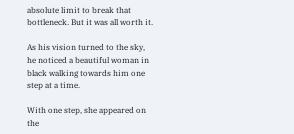absolute limit to break that bottleneck. But it was all worth it.

As his vision turned to the sky, he noticed a beautiful woman in black walking towards him one step at a time.

With one step, she appeared on the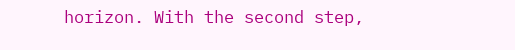horizon. With the second step,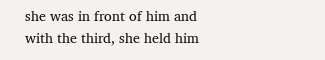she was in front of him and with the third, she held him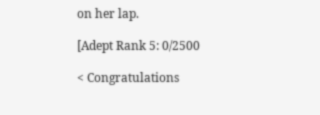on her lap.

[Adept Rank 5: 0/2500

< Congratulations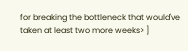for breaking the bottleneck that would've taken at least two more weeks> ]